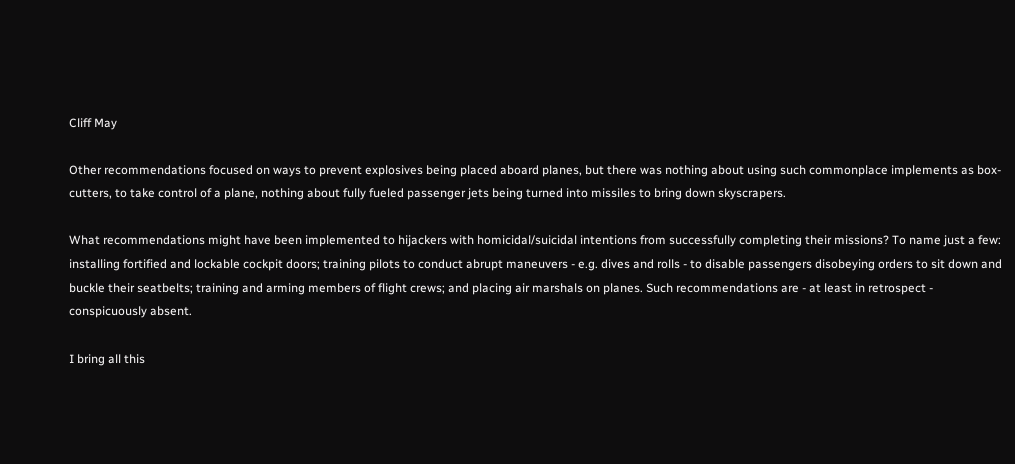Cliff May

Other recommendations focused on ways to prevent explosives being placed aboard planes, but there was nothing about using such commonplace implements as box-cutters, to take control of a plane, nothing about fully fueled passenger jets being turned into missiles to bring down skyscrapers.

What recommendations might have been implemented to hijackers with homicidal/suicidal intentions from successfully completing their missions? To name just a few: installing fortified and lockable cockpit doors; training pilots to conduct abrupt maneuvers - e.g. dives and rolls - to disable passengers disobeying orders to sit down and buckle their seatbelts; training and arming members of flight crews; and placing air marshals on planes. Such recommendations are - at least in retrospect - conspicuously absent.

I bring all this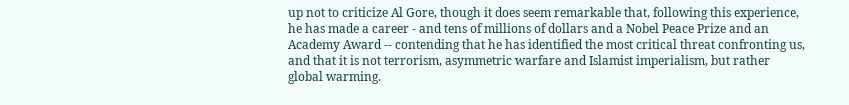up not to criticize Al Gore, though it does seem remarkable that, following this experience, he has made a career - and tens of millions of dollars and a Nobel Peace Prize and an Academy Award -- contending that he has identified the most critical threat confronting us, and that it is not terrorism, asymmetric warfare and Islamist imperialism, but rather global warming.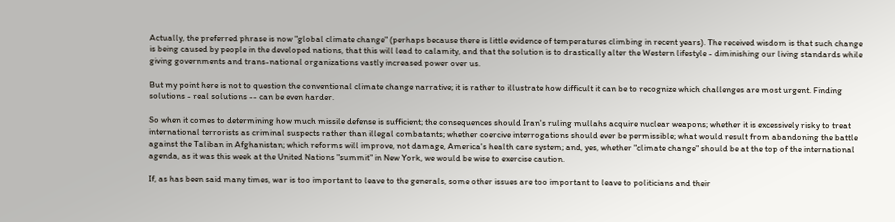Actually, the preferred phrase is now "global climate change" (perhaps because there is little evidence of temperatures climbing in recent years). The received wisdom is that such change is being caused by people in the developed nations, that this will lead to calamity, and that the solution is to drastically alter the Western lifestyle - diminishing our living standards while giving governments and trans-national organizations vastly increased power over us.

But my point here is not to question the conventional climate change narrative; it is rather to illustrate how difficult it can be to recognize which challenges are most urgent. Finding solutions - real solutions -- can be even harder.

So when it comes to determining how much missile defense is sufficient; the consequences should Iran's ruling mullahs acquire nuclear weapons; whether it is excessively risky to treat international terrorists as criminal suspects rather than illegal combatants; whether coercive interrogations should ever be permissible; what would result from abandoning the battle against the Taliban in Afghanistan; which reforms will improve, not damage, America's health care system; and, yes, whether "climate change" should be at the top of the international agenda, as it was this week at the United Nations "summit" in New York, we would be wise to exercise caution.

If, as has been said many times, war is too important to leave to the generals, some other issues are too important to leave to politicians and their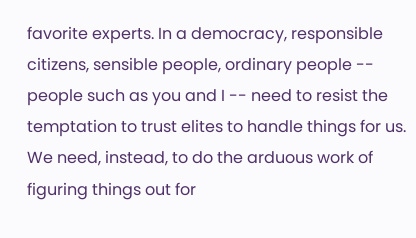favorite experts. In a democracy, responsible citizens, sensible people, ordinary people -- people such as you and I -- need to resist the temptation to trust elites to handle things for us. We need, instead, to do the arduous work of figuring things out for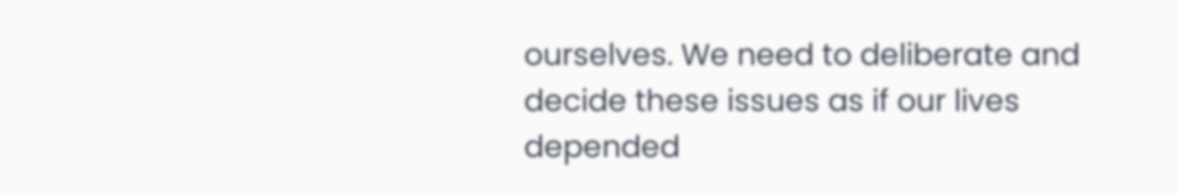ourselves. We need to deliberate and decide these issues as if our lives depended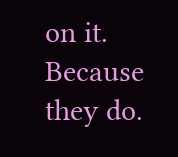on it. Because they do.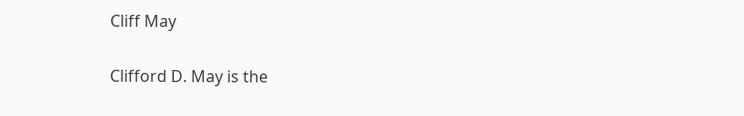Cliff May

Clifford D. May is the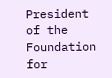President of the Foundation for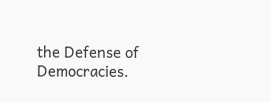the Defense of Democracies.